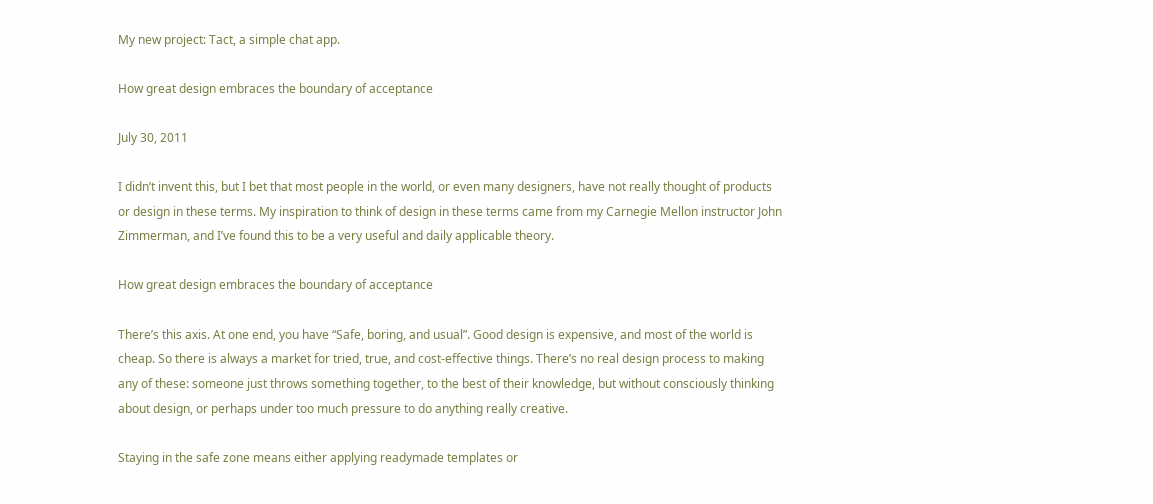My new project: Tact, a simple chat app.

How great design embraces the boundary of acceptance

July 30, 2011

I didn’t invent this, but I bet that most people in the world, or even many designers, have not really thought of products or design in these terms. My inspiration to think of design in these terms came from my Carnegie Mellon instructor John Zimmerman, and I’ve found this to be a very useful and daily applicable theory.

How great design embraces the boundary of acceptance

There’s this axis. At one end, you have “Safe, boring, and usual”. Good design is expensive, and most of the world is cheap. So there is always a market for tried, true, and cost-effective things. There’s no real design process to making any of these: someone just throws something together, to the best of their knowledge, but without consciously thinking about design, or perhaps under too much pressure to do anything really creative.

Staying in the safe zone means either applying readymade templates or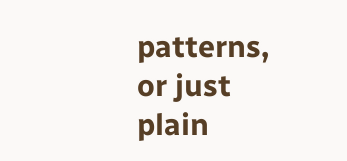patterns, or just plain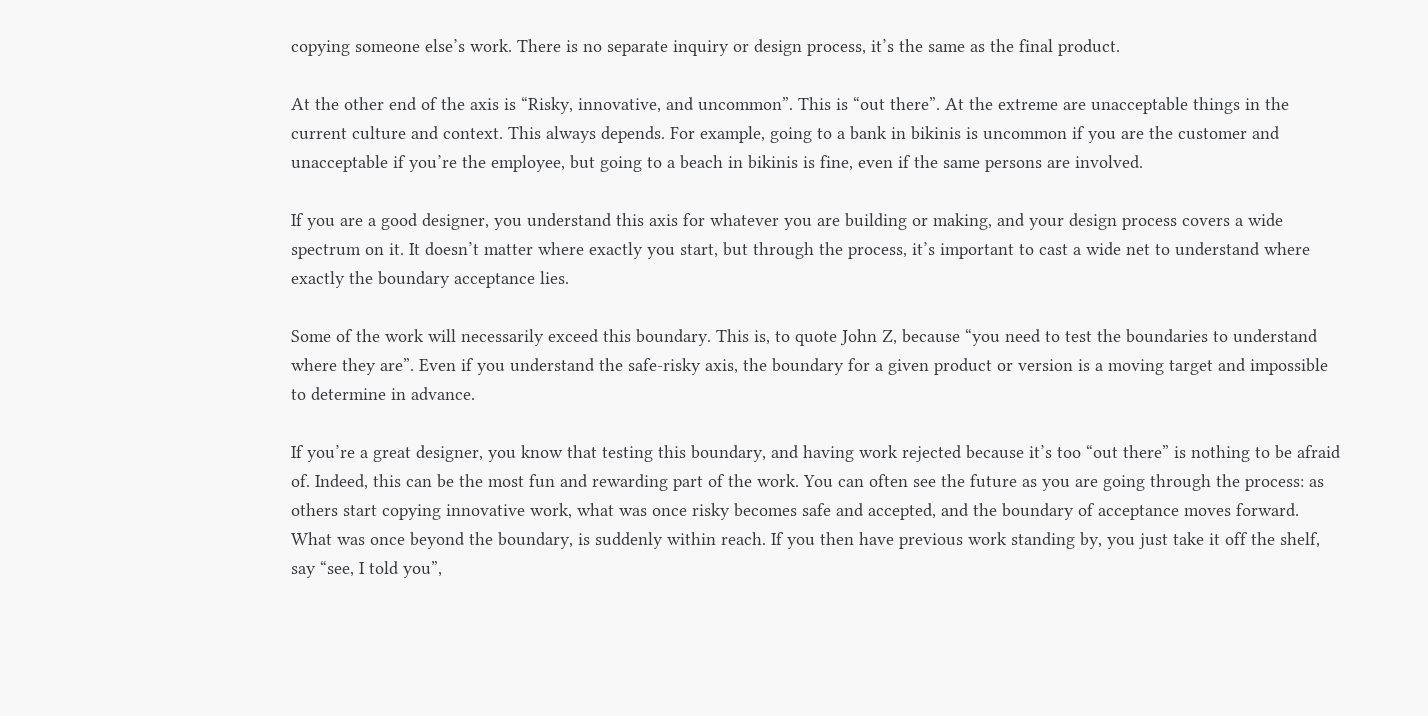copying someone else’s work. There is no separate inquiry or design process, it’s the same as the final product.

At the other end of the axis is “Risky, innovative, and uncommon”. This is “out there”. At the extreme are unacceptable things in the current culture and context. This always depends. For example, going to a bank in bikinis is uncommon if you are the customer and unacceptable if you’re the employee, but going to a beach in bikinis is fine, even if the same persons are involved.

If you are a good designer, you understand this axis for whatever you are building or making, and your design process covers a wide spectrum on it. It doesn’t matter where exactly you start, but through the process, it’s important to cast a wide net to understand where exactly the boundary acceptance lies.

Some of the work will necessarily exceed this boundary. This is, to quote John Z, because “you need to test the boundaries to understand where they are”. Even if you understand the safe-risky axis, the boundary for a given product or version is a moving target and impossible to determine in advance.

If you’re a great designer, you know that testing this boundary, and having work rejected because it’s too “out there” is nothing to be afraid of. Indeed, this can be the most fun and rewarding part of the work. You can often see the future as you are going through the process: as others start copying innovative work, what was once risky becomes safe and accepted, and the boundary of acceptance moves forward. What was once beyond the boundary, is suddenly within reach. If you then have previous work standing by, you just take it off the shelf, say “see, I told you”,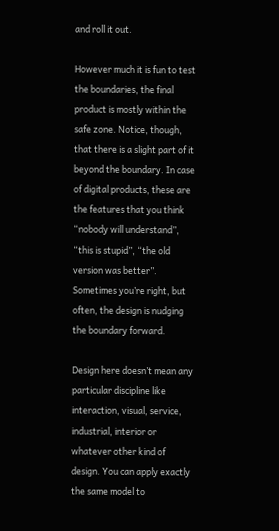and roll it out.

However much it is fun to test the boundaries, the final product is mostly within the safe zone. Notice, though, that there is a slight part of it beyond the boundary. In case of digital products, these are the features that you think “nobody will understand”, “this is stupid”, “the old version was better”. Sometimes you’re right, but often, the design is nudging the boundary forward.

Design here doesn’t mean any particular discipline like interaction, visual, service, industrial, interior or whatever other kind of design. You can apply exactly the same model to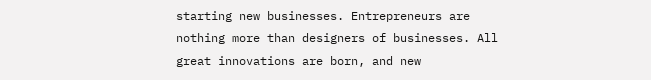starting new businesses. Entrepreneurs are nothing more than designers of businesses. All great innovations are born, and new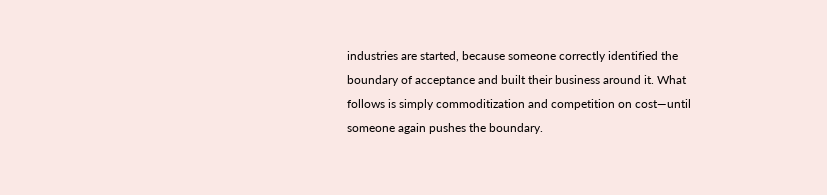industries are started, because someone correctly identified the boundary of acceptance and built their business around it. What follows is simply commoditization and competition on cost—until someone again pushes the boundary.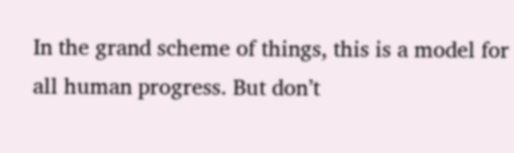In the grand scheme of things, this is a model for all human progress. But don’t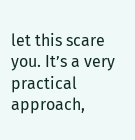let this scare you. It’s a very practical approach,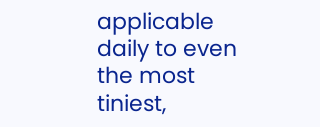applicable daily to even the most tiniest,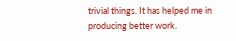trivial things. It has helped me in producing better work.